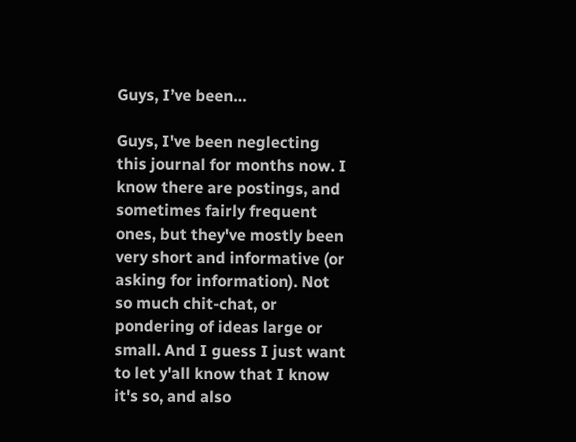Guys, I’ve been…

Guys, I've been neglecting this journal for months now. I know there are postings, and sometimes fairly frequent ones, but they've mostly been very short and informative (or asking for information). Not so much chit-chat, or pondering of ideas large or small. And I guess I just want to let y'all know that I know it's so, and also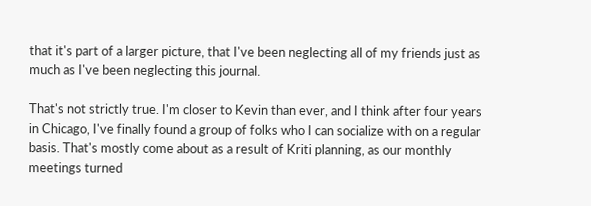that it's part of a larger picture, that I've been neglecting all of my friends just as much as I've been neglecting this journal.

That's not strictly true. I'm closer to Kevin than ever, and I think after four years in Chicago, I've finally found a group of folks who I can socialize with on a regular basis. That's mostly come about as a result of Kriti planning, as our monthly meetings turned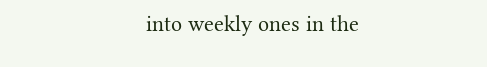into weekly ones in the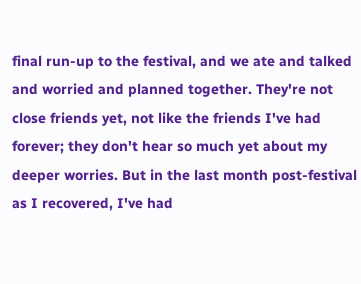final run-up to the festival, and we ate and talked and worried and planned together. They're not close friends yet, not like the friends I've had forever; they don't hear so much yet about my deeper worries. But in the last month post-festival as I recovered, I've had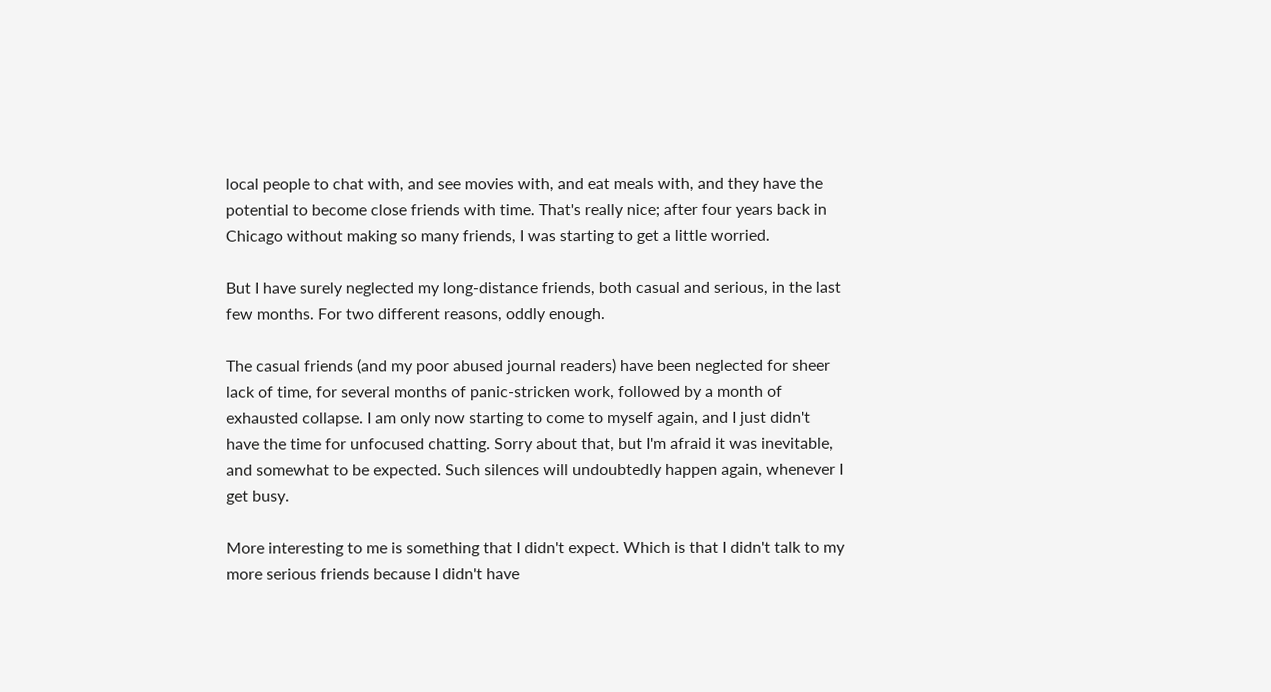local people to chat with, and see movies with, and eat meals with, and they have the potential to become close friends with time. That's really nice; after four years back in Chicago without making so many friends, I was starting to get a little worried.

But I have surely neglected my long-distance friends, both casual and serious, in the last few months. For two different reasons, oddly enough.

The casual friends (and my poor abused journal readers) have been neglected for sheer lack of time, for several months of panic-stricken work, followed by a month of exhausted collapse. I am only now starting to come to myself again, and I just didn't have the time for unfocused chatting. Sorry about that, but I'm afraid it was inevitable, and somewhat to be expected. Such silences will undoubtedly happen again, whenever I get busy.

More interesting to me is something that I didn't expect. Which is that I didn't talk to my more serious friends because I didn't have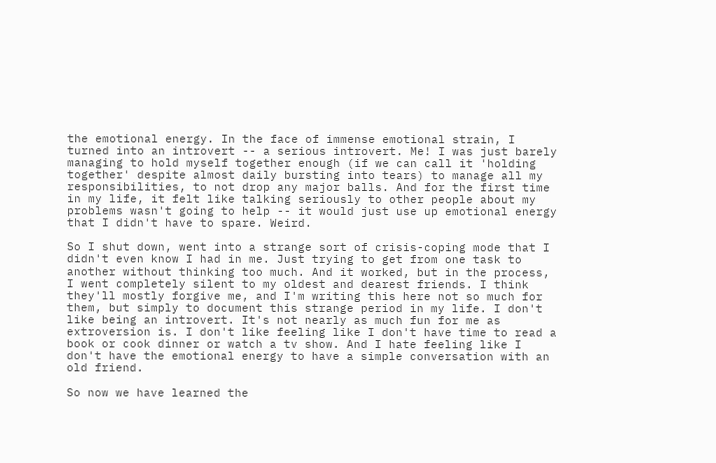the emotional energy. In the face of immense emotional strain, I turned into an introvert -- a serious introvert. Me! I was just barely managing to hold myself together enough (if we can call it 'holding together' despite almost daily bursting into tears) to manage all my responsibilities, to not drop any major balls. And for the first time in my life, it felt like talking seriously to other people about my problems wasn't going to help -- it would just use up emotional energy that I didn't have to spare. Weird.

So I shut down, went into a strange sort of crisis-coping mode that I didn't even know I had in me. Just trying to get from one task to another without thinking too much. And it worked, but in the process, I went completely silent to my oldest and dearest friends. I think they'll mostly forgive me, and I'm writing this here not so much for them, but simply to document this strange period in my life. I don't like being an introvert. It's not nearly as much fun for me as extroversion is. I don't like feeling like I don't have time to read a book or cook dinner or watch a tv show. And I hate feeling like I don't have the emotional energy to have a simple conversation with an old friend.

So now we have learned the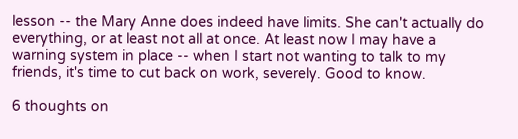lesson -- the Mary Anne does indeed have limits. She can't actually do everything, or at least not all at once. At least now I may have a warning system in place -- when I start not wanting to talk to my friends, it's time to cut back on work, severely. Good to know.

6 thoughts on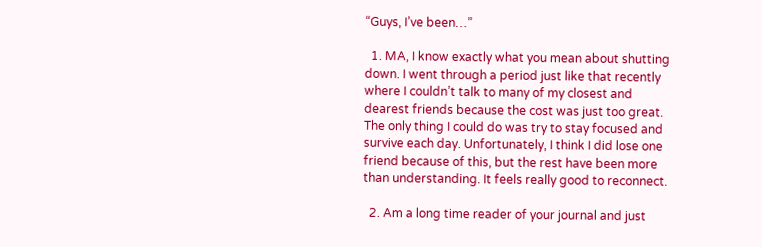“Guys, I’ve been…”

  1. MA, I know exactly what you mean about shutting down. I went through a period just like that recently where I couldn’t talk to many of my closest and dearest friends because the cost was just too great. The only thing I could do was try to stay focused and survive each day. Unfortunately, I think I did lose one friend because of this, but the rest have been more than understanding. It feels really good to reconnect.

  2. Am a long time reader of your journal and just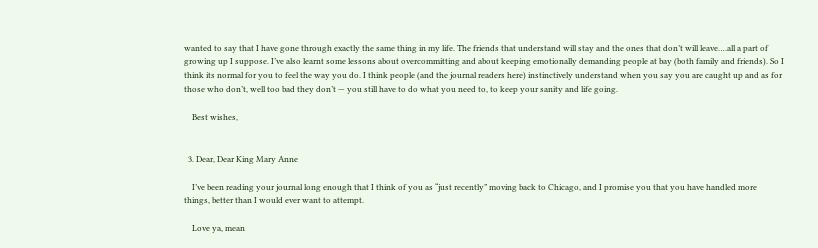wanted to say that I have gone through exactly the same thing in my life. The friends that understand will stay and the ones that don’t will leave….all a part of growing up I suppose. I’ve also learnt some lessons about overcommitting and about keeping emotionally demanding people at bay (both family and friends). So I think its normal for you to feel the way you do. I think people (and the journal readers here) instinctively understand when you say you are caught up and as for those who don’t, well too bad they don’t — you still have to do what you need to, to keep your sanity and life going.

    Best wishes,


  3. Dear, Dear King Mary Anne

    I’ve been reading your journal long enough that I think of you as “just recently” moving back to Chicago, and I promise you that you have handled more things, better than I would ever want to attempt.

    Love ya, mean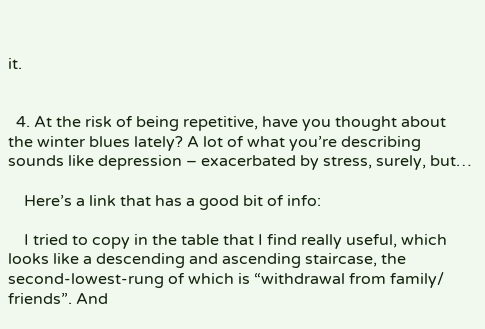it.


  4. At the risk of being repetitive, have you thought about the winter blues lately? A lot of what you’re describing sounds like depression – exacerbated by stress, surely, but…

    Here’s a link that has a good bit of info:

    I tried to copy in the table that I find really useful, which looks like a descending and ascending staircase, the second-lowest-rung of which is “withdrawal from family/ friends”. And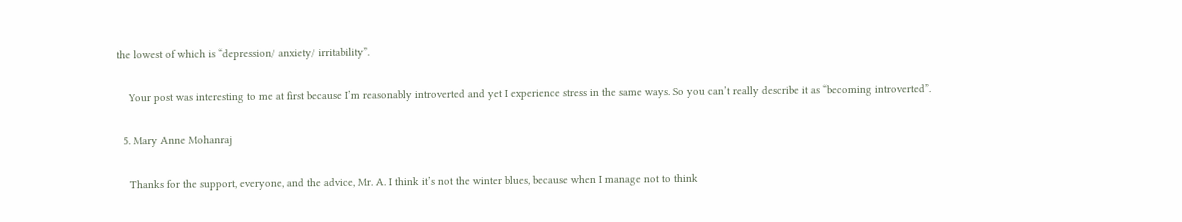the lowest of which is “depression/ anxiety/ irritability”.

    Your post was interesting to me at first because I’m reasonably introverted and yet I experience stress in the same ways. So you can’t really describe it as “becoming introverted”.

  5. Mary Anne Mohanraj

    Thanks for the support, everyone, and the advice, Mr. A. I think it’s not the winter blues, because when I manage not to think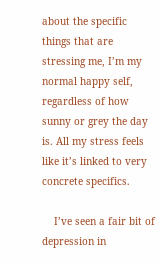about the specific things that are stressing me, I’m my normal happy self, regardless of how sunny or grey the day is. All my stress feels like it’s linked to very concrete specifics.

    I’ve seen a fair bit of depression in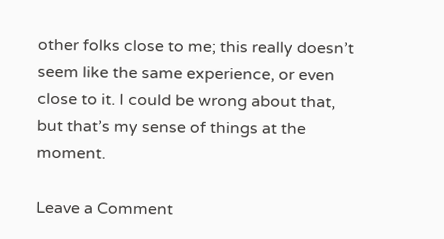other folks close to me; this really doesn’t seem like the same experience, or even close to it. I could be wrong about that, but that’s my sense of things at the moment.

Leave a Comment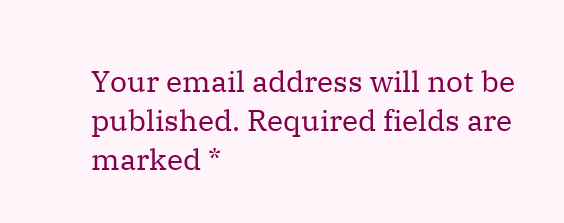Your email address will not be published. Required fields are marked *